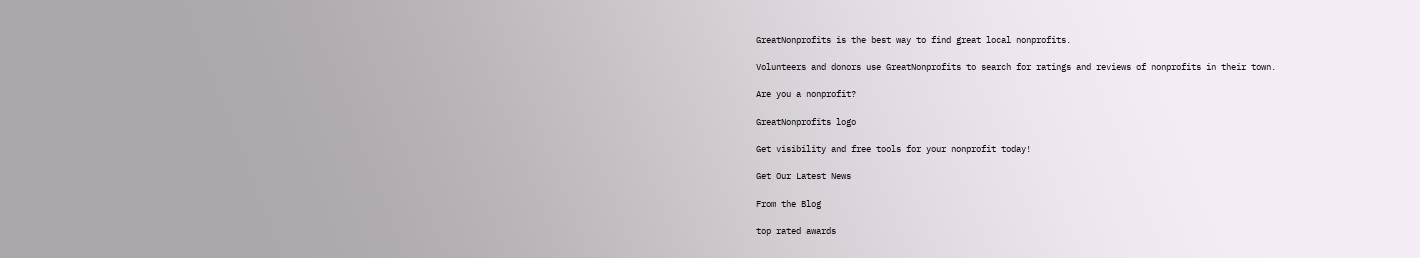GreatNonprofits is the best way to find great local nonprofits.

Volunteers and donors use GreatNonprofits to search for ratings and reviews of nonprofits in their town.

Are you a nonprofit?

GreatNonprofits logo

Get visibility and free tools for your nonprofit today!

Get Our Latest News

From the Blog

top rated awards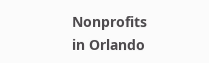Nonprofits in Orlando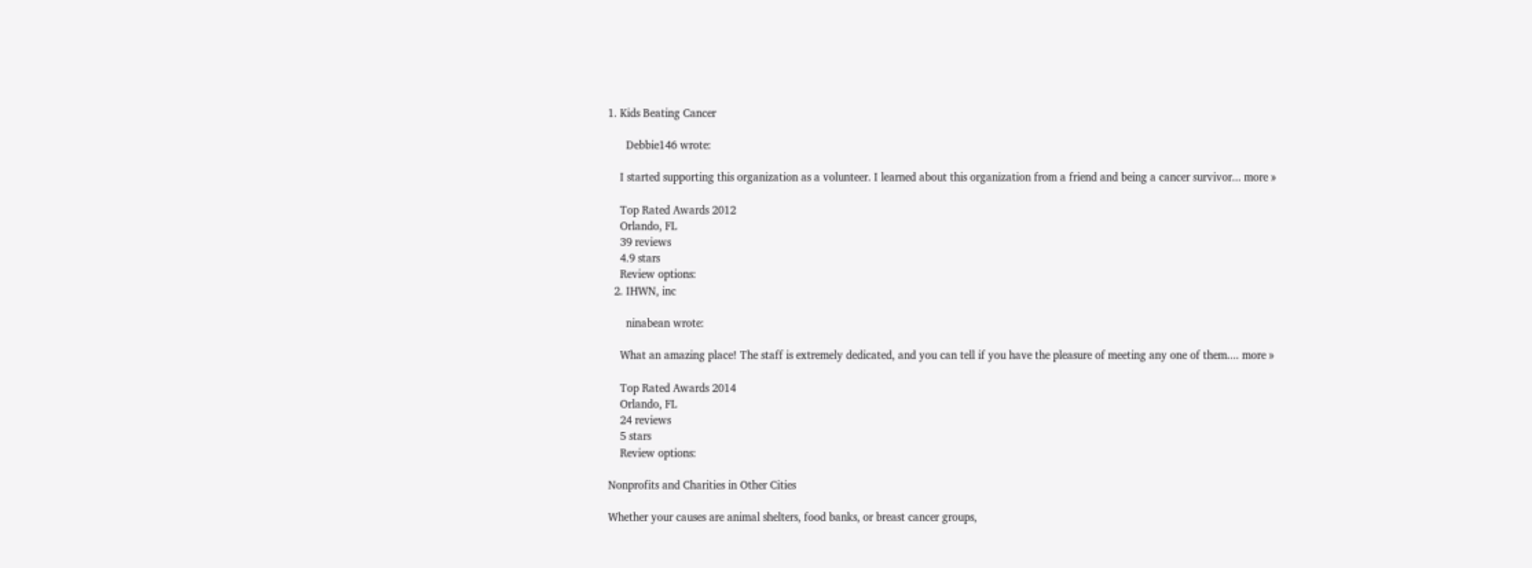1. Kids Beating Cancer

      Debbie146 wrote:

    I started supporting this organization as a volunteer. I learned about this organization from a friend and being a cancer survivor... more »

    Top Rated Awards 2012
    Orlando, FL
    39 reviews
    4.9 stars
    Review options:
  2. IHWN, inc

      ninabean wrote:

    What an amazing place! The staff is extremely dedicated, and you can tell if you have the pleasure of meeting any one of them.... more »

    Top Rated Awards 2014
    Orlando, FL
    24 reviews
    5 stars
    Review options:

Nonprofits and Charities in Other Cities

Whether your causes are animal shelters, food banks, or breast cancer groups,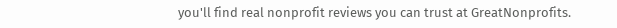you'll find real nonprofit reviews you can trust at GreatNonprofits.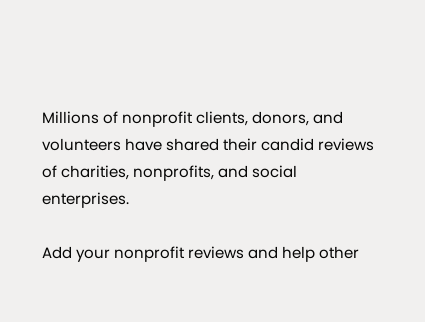Millions of nonprofit clients, donors, and volunteers have shared their candid reviews of charities, nonprofits, and social enterprises.

Add your nonprofit reviews and help other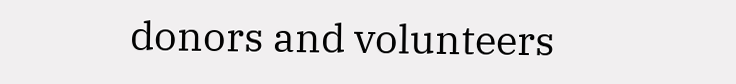donors and volunteers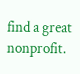find a great nonprofit.